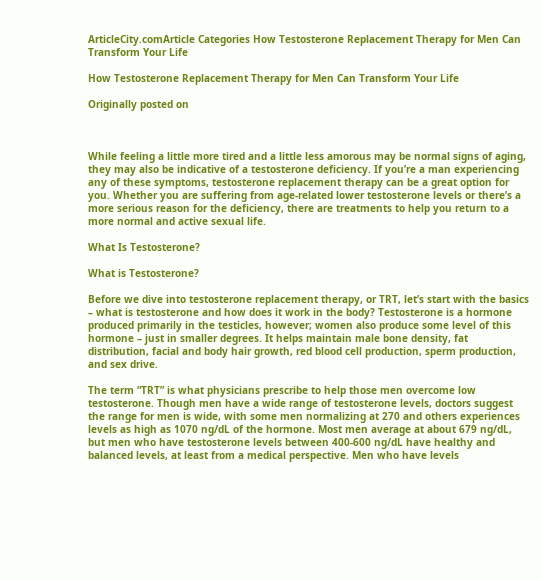ArticleCity.comArticle Categories How Testosterone Replacement Therapy for Men Can Transform Your Life

How Testosterone Replacement Therapy for Men Can Transform Your Life

Originally posted on



While feeling a little more tired and a little less amorous may be normal signs of aging, they may also be indicative of a testosterone deficiency. If you’re a man experiencing any of these symptoms, testosterone replacement therapy can be a great option for you. Whether you are suffering from age-related lower testosterone levels or there’s a more serious reason for the deficiency, there are treatments to help you return to a more normal and active sexual life.

What Is Testosterone?

What is Testosterone?

Before we dive into testosterone replacement therapy, or TRT, let’s start with the basics – what is testosterone and how does it work in the body? Testosterone is a hormone produced primarily in the testicles, however; women also produce some level of this hormone – just in smaller degrees. It helps maintain male bone density, fat distribution, facial and body hair growth, red blood cell production, sperm production, and sex drive.

The term “TRT” is what physicians prescribe to help those men overcome low testosterone. Though men have a wide range of testosterone levels, doctors suggest the range for men is wide, with some men normalizing at 270 and others experiences levels as high as 1070 ng/dL of the hormone. Most men average at about 679 ng/dL, but men who have testosterone levels between 400-600 ng/dL have healthy and balanced levels, at least from a medical perspective. Men who have levels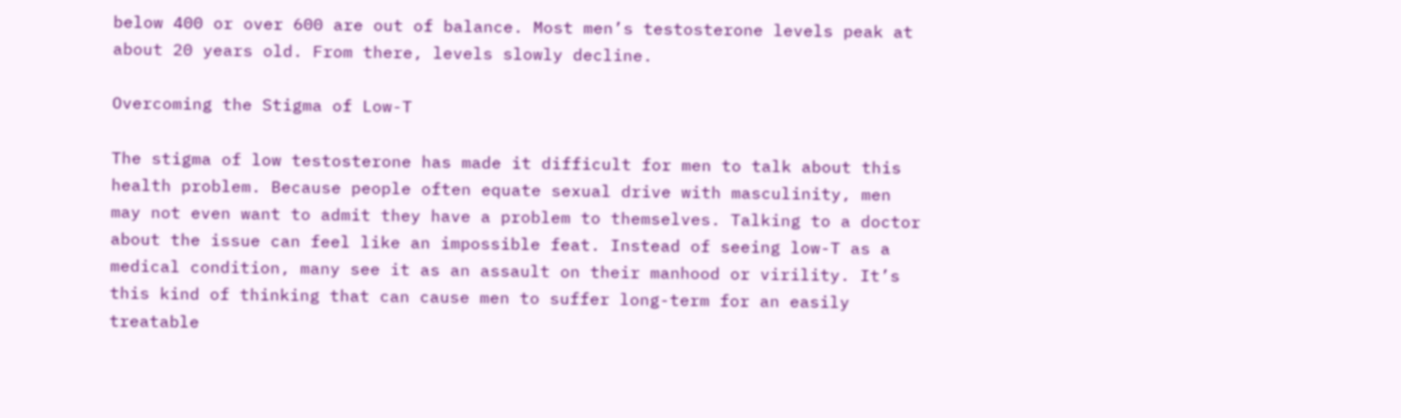below 400 or over 600 are out of balance. Most men’s testosterone levels peak at about 20 years old. From there, levels slowly decline.

Overcoming the Stigma of Low-T

The stigma of low testosterone has made it difficult for men to talk about this health problem. Because people often equate sexual drive with masculinity, men may not even want to admit they have a problem to themselves. Talking to a doctor about the issue can feel like an impossible feat. Instead of seeing low-T as a medical condition, many see it as an assault on their manhood or virility. It’s this kind of thinking that can cause men to suffer long-term for an easily treatable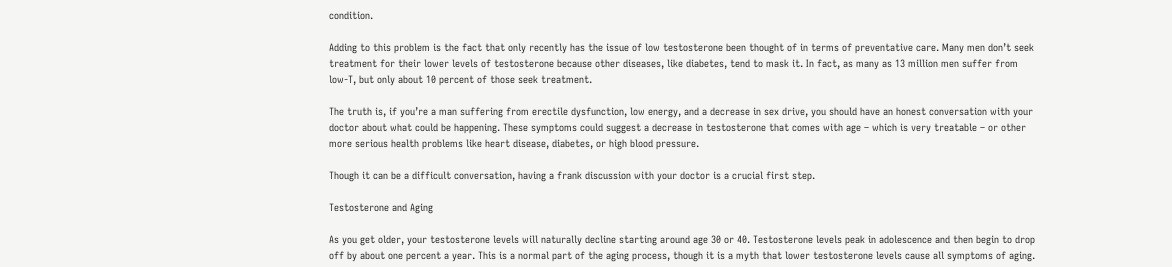condition.

Adding to this problem is the fact that only recently has the issue of low testosterone been thought of in terms of preventative care. Many men don’t seek treatment for their lower levels of testosterone because other diseases, like diabetes, tend to mask it. In fact, as many as 13 million men suffer from low-T, but only about 10 percent of those seek treatment.

The truth is, if you’re a man suffering from erectile dysfunction, low energy, and a decrease in sex drive, you should have an honest conversation with your doctor about what could be happening. These symptoms could suggest a decrease in testosterone that comes with age – which is very treatable – or other more serious health problems like heart disease, diabetes, or high blood pressure.

Though it can be a difficult conversation, having a frank discussion with your doctor is a crucial first step.

Testosterone and Aging

As you get older, your testosterone levels will naturally decline starting around age 30 or 40. Testosterone levels peak in adolescence and then begin to drop off by about one percent a year. This is a normal part of the aging process, though it is a myth that lower testosterone levels cause all symptoms of aging.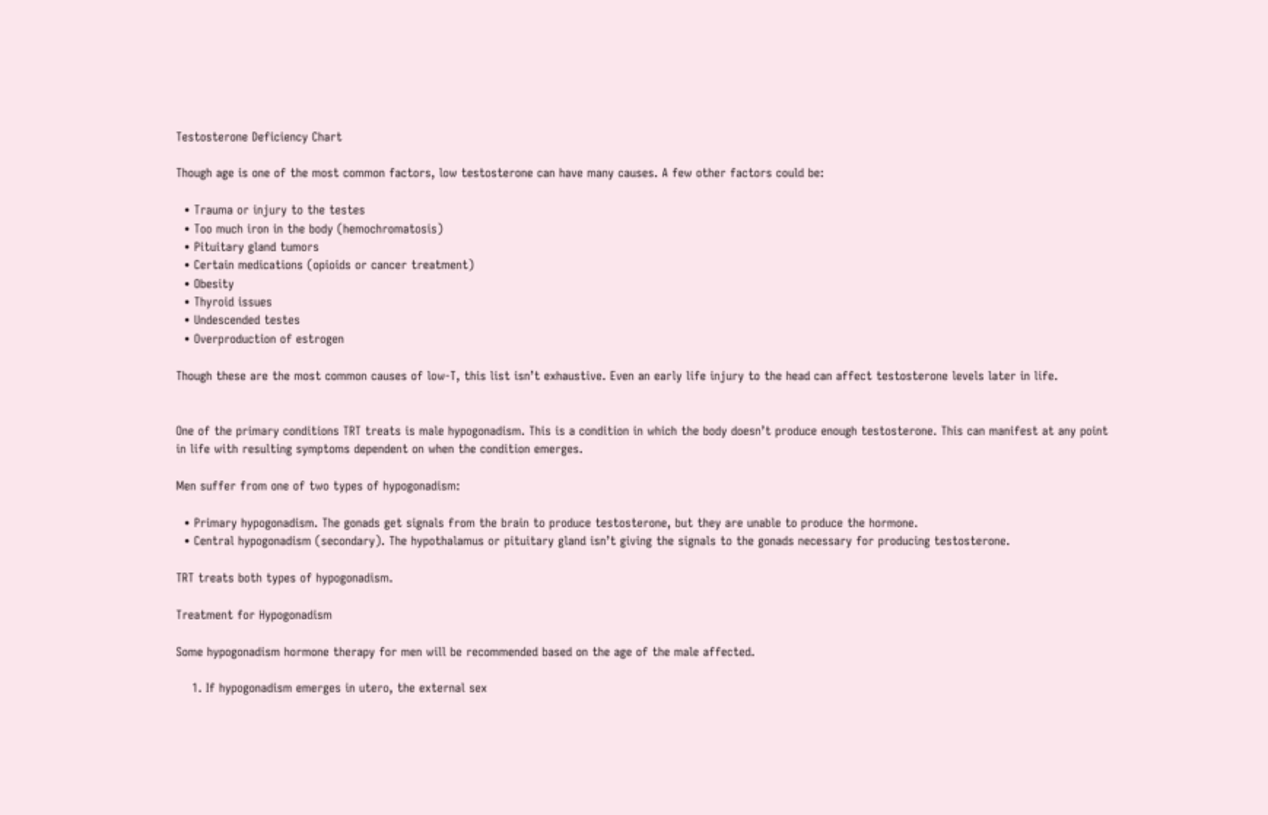Testosterone Deficiency Chart

Though age is one of the most common factors, low testosterone can have many causes. A few other factors could be:

  • Trauma or injury to the testes
  • Too much iron in the body (hemochromatosis)
  • Pituitary gland tumors
  • Certain medications (opioids or cancer treatment)
  • Obesity
  • Thyroid issues
  • Undescended testes
  • Overproduction of estrogen

Though these are the most common causes of low-T, this list isn’t exhaustive. Even an early life injury to the head can affect testosterone levels later in life.


One of the primary conditions TRT treats is male hypogonadism. This is a condition in which the body doesn’t produce enough testosterone. This can manifest at any point in life with resulting symptoms dependent on when the condition emerges.

Men suffer from one of two types of hypogonadism:

  • Primary hypogonadism. The gonads get signals from the brain to produce testosterone, but they are unable to produce the hormone.
  • Central hypogonadism (secondary). The hypothalamus or pituitary gland isn’t giving the signals to the gonads necessary for producing testosterone.

TRT treats both types of hypogonadism.

Treatment for Hypogonadism

Some hypogonadism hormone therapy for men will be recommended based on the age of the male affected.

    1. If hypogonadism emerges in utero, the external sex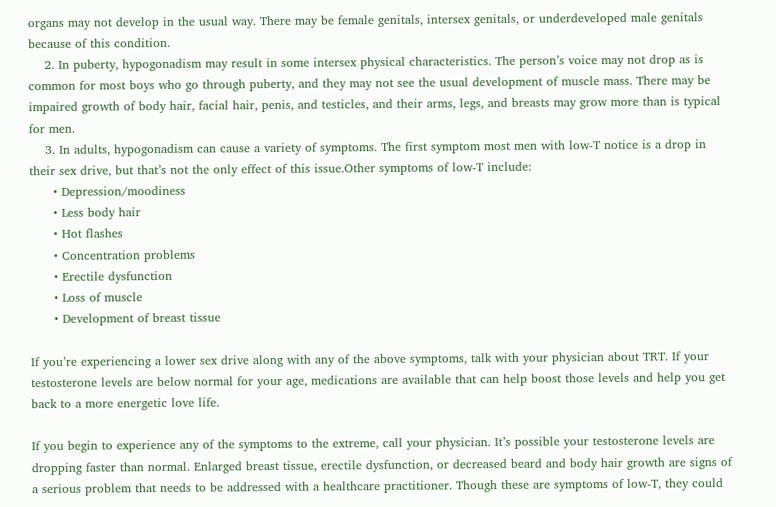organs may not develop in the usual way. There may be female genitals, intersex genitals, or underdeveloped male genitals because of this condition.
    2. In puberty, hypogonadism may result in some intersex physical characteristics. The person’s voice may not drop as is common for most boys who go through puberty, and they may not see the usual development of muscle mass. There may be impaired growth of body hair, facial hair, penis, and testicles, and their arms, legs, and breasts may grow more than is typical for men.
    3. In adults, hypogonadism can cause a variety of symptoms. The first symptom most men with low-T notice is a drop in their sex drive, but that’s not the only effect of this issue.Other symptoms of low-T include:
      • Depression/moodiness
      • Less body hair
      • Hot flashes
      • Concentration problems
      • Erectile dysfunction
      • Loss of muscle
      • Development of breast tissue

If you’re experiencing a lower sex drive along with any of the above symptoms, talk with your physician about TRT. If your testosterone levels are below normal for your age, medications are available that can help boost those levels and help you get back to a more energetic love life.

If you begin to experience any of the symptoms to the extreme, call your physician. It’s possible your testosterone levels are dropping faster than normal. Enlarged breast tissue, erectile dysfunction, or decreased beard and body hair growth are signs of a serious problem that needs to be addressed with a healthcare practitioner. Though these are symptoms of low-T, they could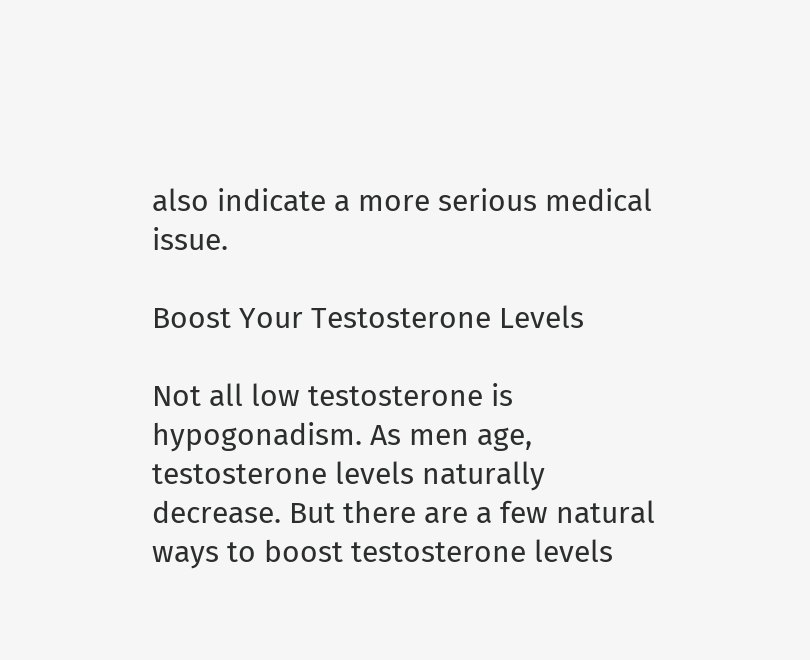also indicate a more serious medical issue.

Boost Your Testosterone Levels

Not all low testosterone is hypogonadism. As men age, testosterone levels naturally decrease. But there are a few natural ways to boost testosterone levels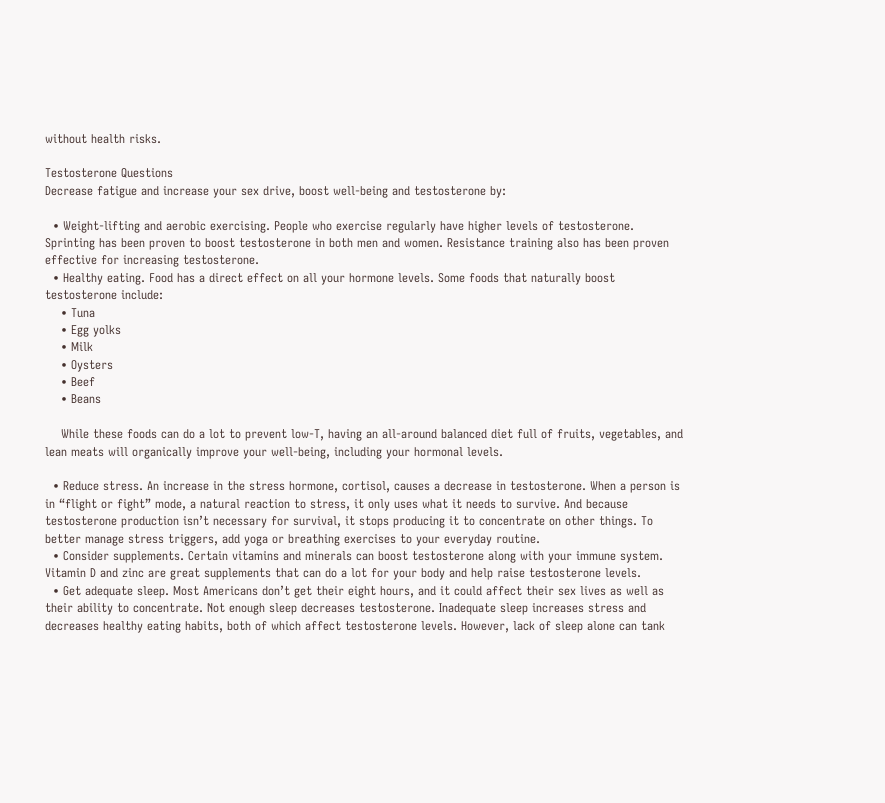without health risks.

Testosterone Questions
Decrease fatigue and increase your sex drive, boost well-being and testosterone by:

  • Weight-lifting and aerobic exercising. People who exercise regularly have higher levels of testosterone. Sprinting has been proven to boost testosterone in both men and women. Resistance training also has been proven effective for increasing testosterone.
  • Healthy eating. Food has a direct effect on all your hormone levels. Some foods that naturally boost testosterone include:
    • Tuna
    • Egg yolks
    • Milk
    • Oysters
    • Beef
    • Beans

    While these foods can do a lot to prevent low-T, having an all-around balanced diet full of fruits, vegetables, and lean meats will organically improve your well-being, including your hormonal levels.

  • Reduce stress. An increase in the stress hormone, cortisol, causes a decrease in testosterone. When a person is in “flight or fight” mode, a natural reaction to stress, it only uses what it needs to survive. And because testosterone production isn’t necessary for survival, it stops producing it to concentrate on other things. To better manage stress triggers, add yoga or breathing exercises to your everyday routine.
  • Consider supplements. Certain vitamins and minerals can boost testosterone along with your immune system. Vitamin D and zinc are great supplements that can do a lot for your body and help raise testosterone levels.
  • Get adequate sleep. Most Americans don’t get their eight hours, and it could affect their sex lives as well as their ability to concentrate. Not enough sleep decreases testosterone. Inadequate sleep increases stress and decreases healthy eating habits, both of which affect testosterone levels. However, lack of sleep alone can tank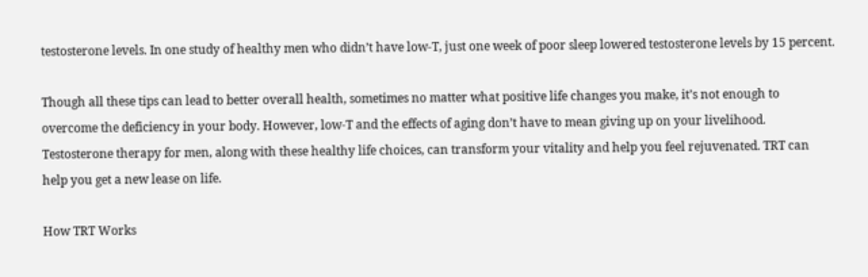testosterone levels. In one study of healthy men who didn’t have low-T, just one week of poor sleep lowered testosterone levels by 15 percent.

Though all these tips can lead to better overall health, sometimes no matter what positive life changes you make, it’s not enough to overcome the deficiency in your body. However, low-T and the effects of aging don’t have to mean giving up on your livelihood. Testosterone therapy for men, along with these healthy life choices, can transform your vitality and help you feel rejuvenated. TRT can help you get a new lease on life.

How TRT Works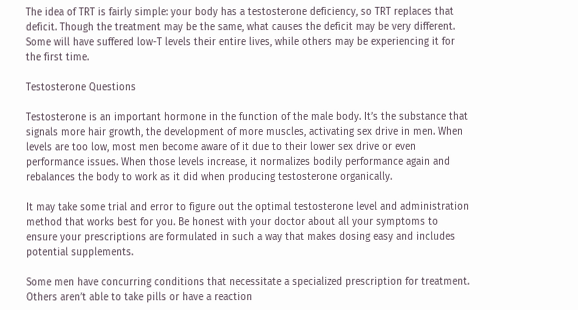The idea of TRT is fairly simple: your body has a testosterone deficiency, so TRT replaces that deficit. Though the treatment may be the same, what causes the deficit may be very different. Some will have suffered low-T levels their entire lives, while others may be experiencing it for the first time.

Testosterone Questions

Testosterone is an important hormone in the function of the male body. It’s the substance that signals more hair growth, the development of more muscles, activating sex drive in men. When levels are too low, most men become aware of it due to their lower sex drive or even performance issues. When those levels increase, it normalizes bodily performance again and rebalances the body to work as it did when producing testosterone organically.

It may take some trial and error to figure out the optimal testosterone level and administration method that works best for you. Be honest with your doctor about all your symptoms to ensure your prescriptions are formulated in such a way that makes dosing easy and includes potential supplements.

Some men have concurring conditions that necessitate a specialized prescription for treatment. Others aren’t able to take pills or have a reaction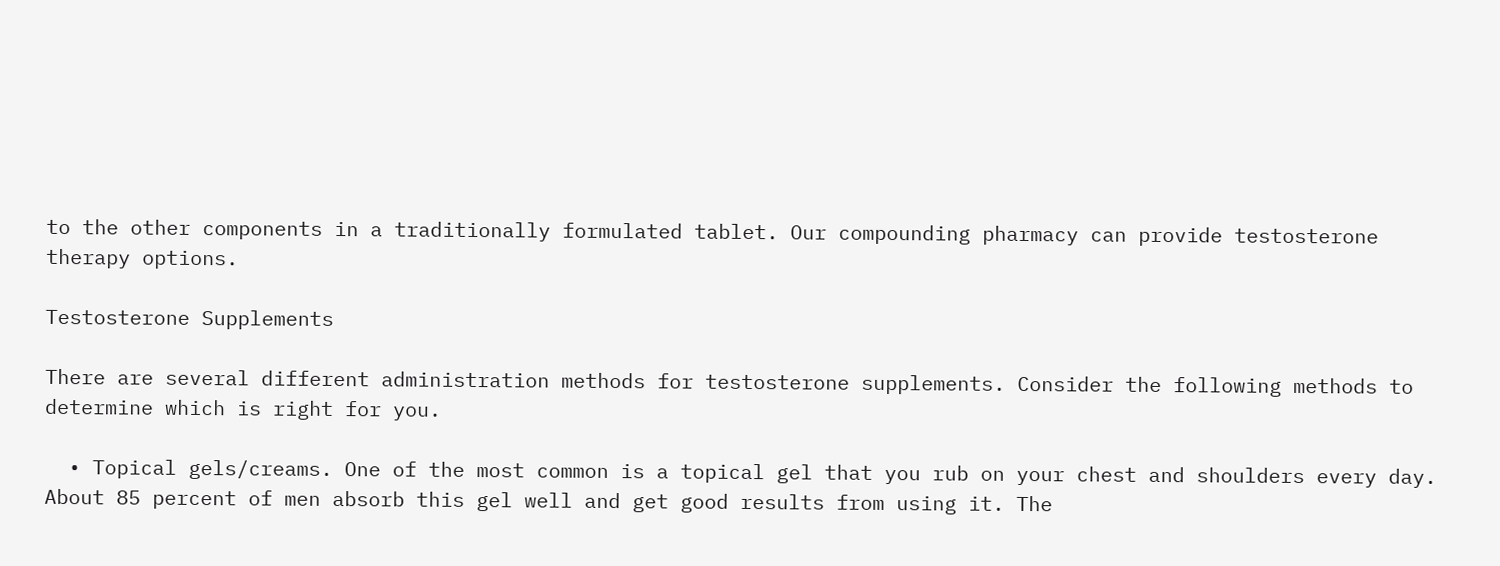to the other components in a traditionally formulated tablet. Our compounding pharmacy can provide testosterone therapy options.

Testosterone Supplements

There are several different administration methods for testosterone supplements. Consider the following methods to determine which is right for you.

  • Topical gels/creams. One of the most common is a topical gel that you rub on your chest and shoulders every day. About 85 percent of men absorb this gel well and get good results from using it. The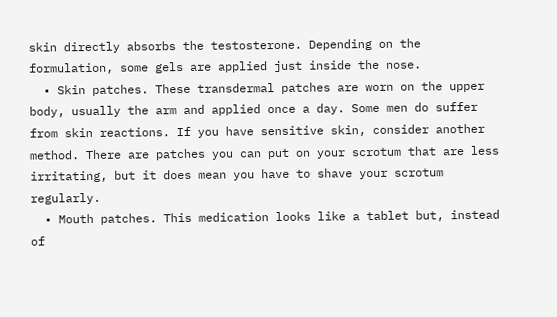skin directly absorbs the testosterone. Depending on the formulation, some gels are applied just inside the nose.
  • Skin patches. These transdermal patches are worn on the upper body, usually the arm and applied once a day. Some men do suffer from skin reactions. If you have sensitive skin, consider another method. There are patches you can put on your scrotum that are less irritating, but it does mean you have to shave your scrotum regularly.
  • Mouth patches. This medication looks like a tablet but, instead of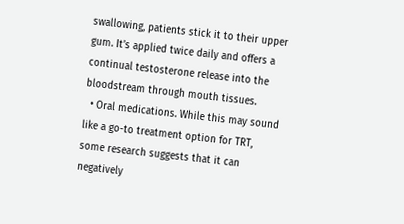swallowing, patients stick it to their upper gum. It’s applied twice daily and offers a continual testosterone release into the bloodstream through mouth tissues.
  • Oral medications. While this may sound like a go-to treatment option for TRT, some research suggests that it can negatively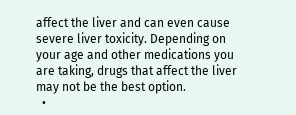affect the liver and can even cause severe liver toxicity. Depending on your age and other medications you are taking, drugs that affect the liver may not be the best option.
  •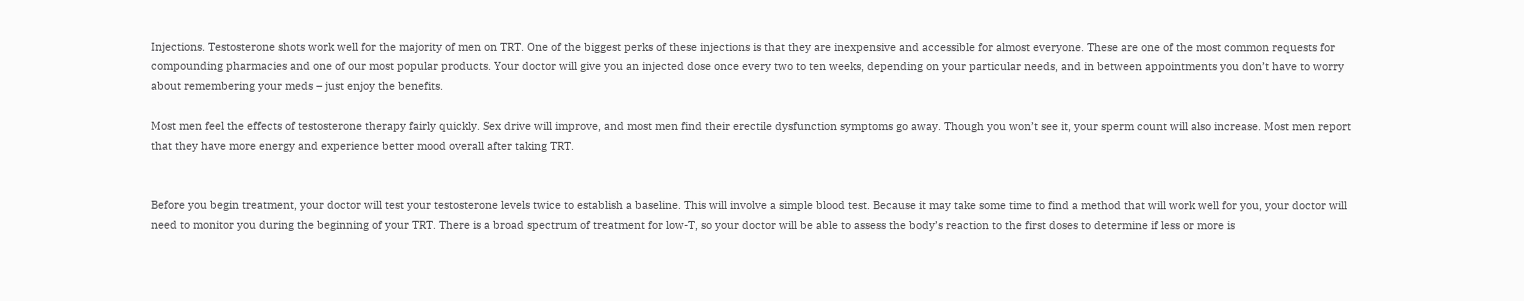Injections. Testosterone shots work well for the majority of men on TRT. One of the biggest perks of these injections is that they are inexpensive and accessible for almost everyone. These are one of the most common requests for compounding pharmacies and one of our most popular products. Your doctor will give you an injected dose once every two to ten weeks, depending on your particular needs, and in between appointments you don’t have to worry about remembering your meds – just enjoy the benefits.

Most men feel the effects of testosterone therapy fairly quickly. Sex drive will improve, and most men find their erectile dysfunction symptoms go away. Though you won’t see it, your sperm count will also increase. Most men report that they have more energy and experience better mood overall after taking TRT.


Before you begin treatment, your doctor will test your testosterone levels twice to establish a baseline. This will involve a simple blood test. Because it may take some time to find a method that will work well for you, your doctor will need to monitor you during the beginning of your TRT. There is a broad spectrum of treatment for low-T, so your doctor will be able to assess the body’s reaction to the first doses to determine if less or more is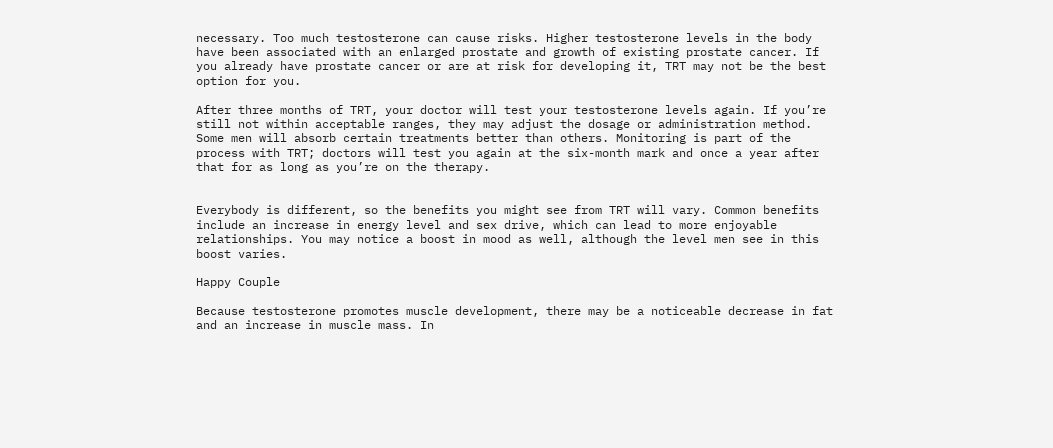necessary. Too much testosterone can cause risks. Higher testosterone levels in the body have been associated with an enlarged prostate and growth of existing prostate cancer. If you already have prostate cancer or are at risk for developing it, TRT may not be the best option for you.

After three months of TRT, your doctor will test your testosterone levels again. If you’re still not within acceptable ranges, they may adjust the dosage or administration method. Some men will absorb certain treatments better than others. Monitoring is part of the process with TRT; doctors will test you again at the six-month mark and once a year after that for as long as you’re on the therapy.


Everybody is different, so the benefits you might see from TRT will vary. Common benefits include an increase in energy level and sex drive, which can lead to more enjoyable relationships. You may notice a boost in mood as well, although the level men see in this boost varies.

Happy Couple

Because testosterone promotes muscle development, there may be a noticeable decrease in fat and an increase in muscle mass. In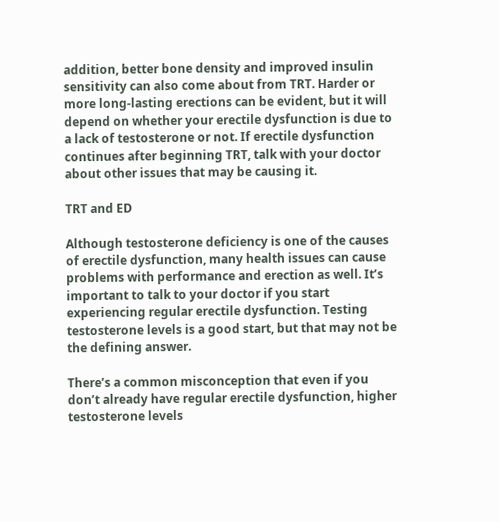addition, better bone density and improved insulin sensitivity can also come about from TRT. Harder or more long-lasting erections can be evident, but it will depend on whether your erectile dysfunction is due to a lack of testosterone or not. If erectile dysfunction continues after beginning TRT, talk with your doctor about other issues that may be causing it.

TRT and ED

Although testosterone deficiency is one of the causes of erectile dysfunction, many health issues can cause problems with performance and erection as well. It’s important to talk to your doctor if you start experiencing regular erectile dysfunction. Testing testosterone levels is a good start, but that may not be the defining answer.

There’s a common misconception that even if you don’t already have regular erectile dysfunction, higher testosterone levels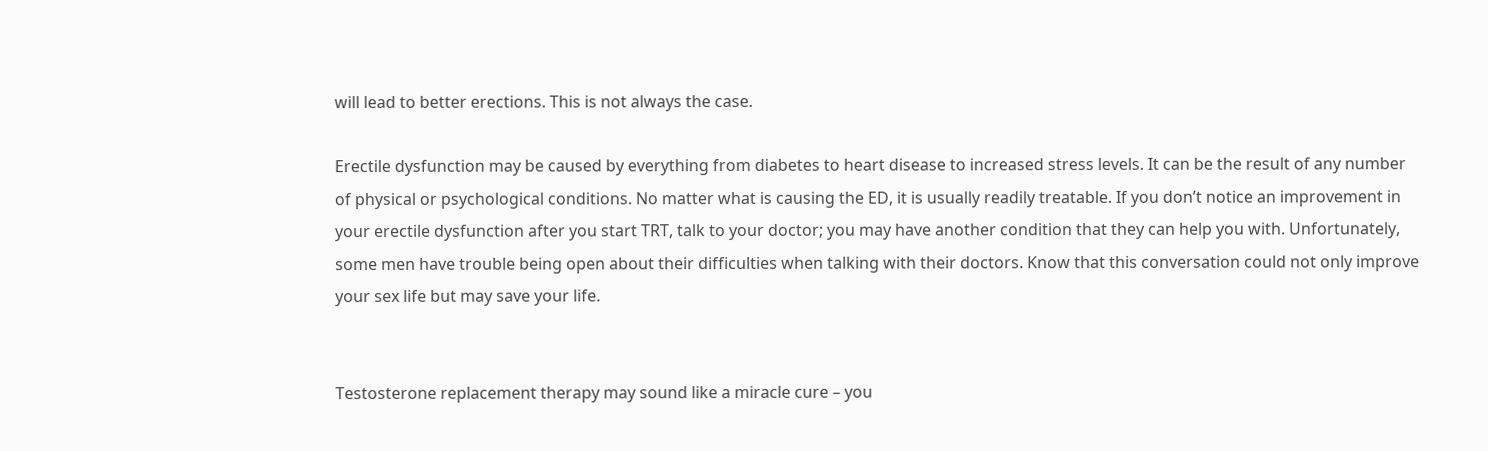will lead to better erections. This is not always the case.

Erectile dysfunction may be caused by everything from diabetes to heart disease to increased stress levels. It can be the result of any number of physical or psychological conditions. No matter what is causing the ED, it is usually readily treatable. If you don’t notice an improvement in your erectile dysfunction after you start TRT, talk to your doctor; you may have another condition that they can help you with. Unfortunately, some men have trouble being open about their difficulties when talking with their doctors. Know that this conversation could not only improve your sex life but may save your life.


Testosterone replacement therapy may sound like a miracle cure – you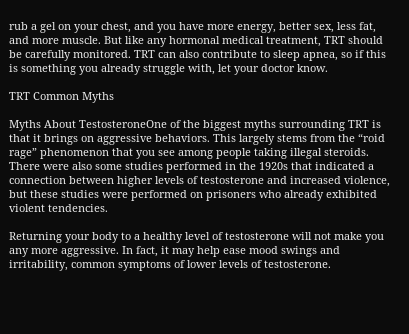rub a gel on your chest, and you have more energy, better sex, less fat, and more muscle. But like any hormonal medical treatment, TRT should be carefully monitored. TRT can also contribute to sleep apnea, so if this is something you already struggle with, let your doctor know.

TRT Common Myths

Myths About TestosteroneOne of the biggest myths surrounding TRT is that it brings on aggressive behaviors. This largely stems from the “roid rage” phenomenon that you see among people taking illegal steroids. There were also some studies performed in the 1920s that indicated a connection between higher levels of testosterone and increased violence, but these studies were performed on prisoners who already exhibited violent tendencies.

Returning your body to a healthy level of testosterone will not make you any more aggressive. In fact, it may help ease mood swings and irritability, common symptoms of lower levels of testosterone.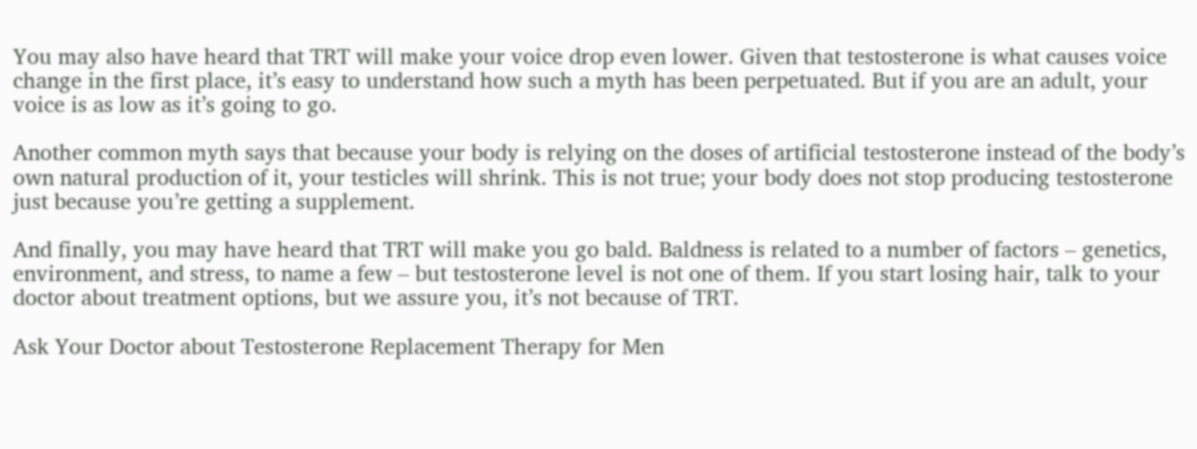You may also have heard that TRT will make your voice drop even lower. Given that testosterone is what causes voice change in the first place, it’s easy to understand how such a myth has been perpetuated. But if you are an adult, your voice is as low as it’s going to go.

Another common myth says that because your body is relying on the doses of artificial testosterone instead of the body’s own natural production of it, your testicles will shrink. This is not true; your body does not stop producing testosterone just because you’re getting a supplement.

And finally, you may have heard that TRT will make you go bald. Baldness is related to a number of factors – genetics, environment, and stress, to name a few – but testosterone level is not one of them. If you start losing hair, talk to your doctor about treatment options, but we assure you, it’s not because of TRT.

Ask Your Doctor about Testosterone Replacement Therapy for Men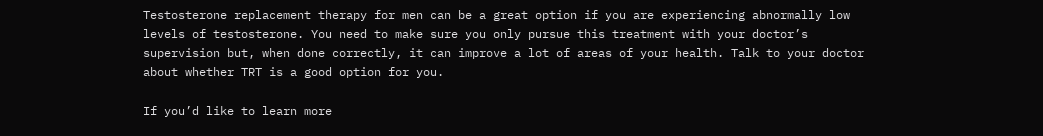Testosterone replacement therapy for men can be a great option if you are experiencing abnormally low levels of testosterone. You need to make sure you only pursue this treatment with your doctor’s supervision but, when done correctly, it can improve a lot of areas of your health. Talk to your doctor about whether TRT is a good option for you.

If you’d like to learn more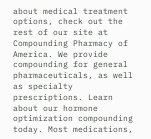about medical treatment options, check out the rest of our site at Compounding Pharmacy of America. We provide compounding for general pharmaceuticals, as well as specialty prescriptions. Learn about our hormone optimization compounding today. Most medications,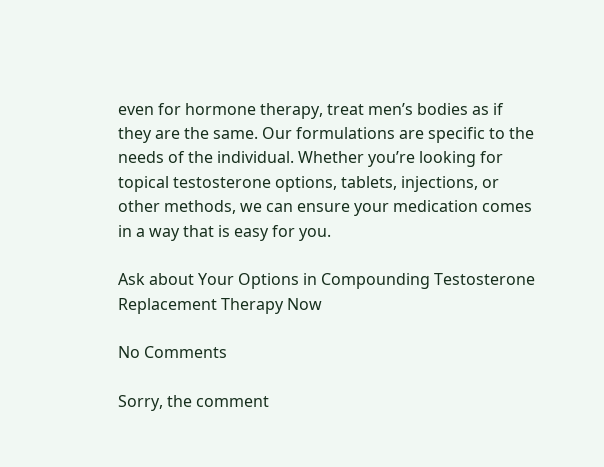even for hormone therapy, treat men’s bodies as if they are the same. Our formulations are specific to the needs of the individual. Whether you’re looking for topical testosterone options, tablets, injections, or other methods, we can ensure your medication comes in a way that is easy for you.

Ask about Your Options in Compounding Testosterone Replacement Therapy Now

No Comments

Sorry, the comment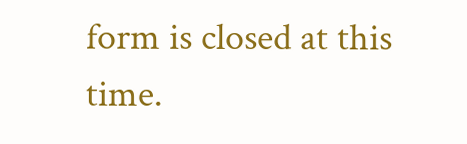form is closed at this time.